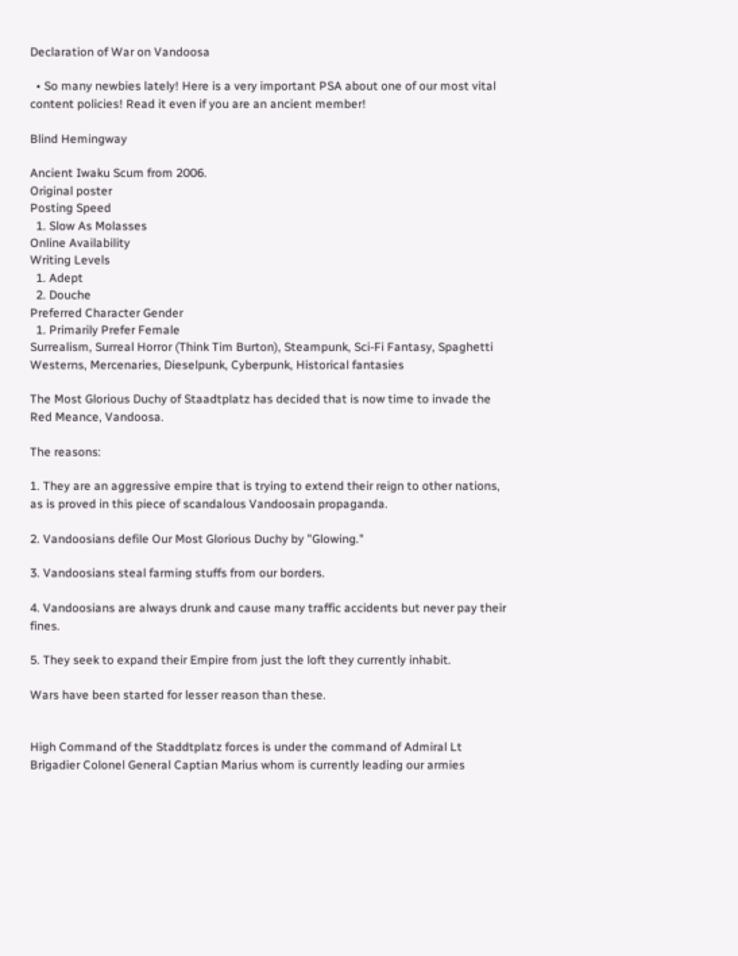Declaration of War on Vandoosa

  • So many newbies lately! Here is a very important PSA about one of our most vital content policies! Read it even if you are an ancient member!

Blind Hemingway

Ancient Iwaku Scum from 2006.
Original poster
Posting Speed
  1. Slow As Molasses
Online Availability
Writing Levels
  1. Adept
  2. Douche
Preferred Character Gender
  1. Primarily Prefer Female
Surrealism, Surreal Horror (Think Tim Burton), Steampunk, Sci-Fi Fantasy, Spaghetti Westerns, Mercenaries, Dieselpunk, Cyberpunk, Historical fantasies

The Most Glorious Duchy of Staadtplatz has decided that is now time to invade the Red Meance, Vandoosa.

The reasons:

1. They are an aggressive empire that is trying to extend their reign to other nations, as is proved in this piece of scandalous Vandoosain propaganda.

2. Vandoosians defile Our Most Glorious Duchy by "Glowing."

3. Vandoosians steal farming stuffs from our borders.

4. Vandoosians are always drunk and cause many traffic accidents but never pay their fines.

5. They seek to expand their Empire from just the loft they currently inhabit.

Wars have been started for lesser reason than these.


High Command of the Staddtplatz forces is under the command of Admiral Lt Brigadier Colonel General Captian Marius whom is currently leading our armies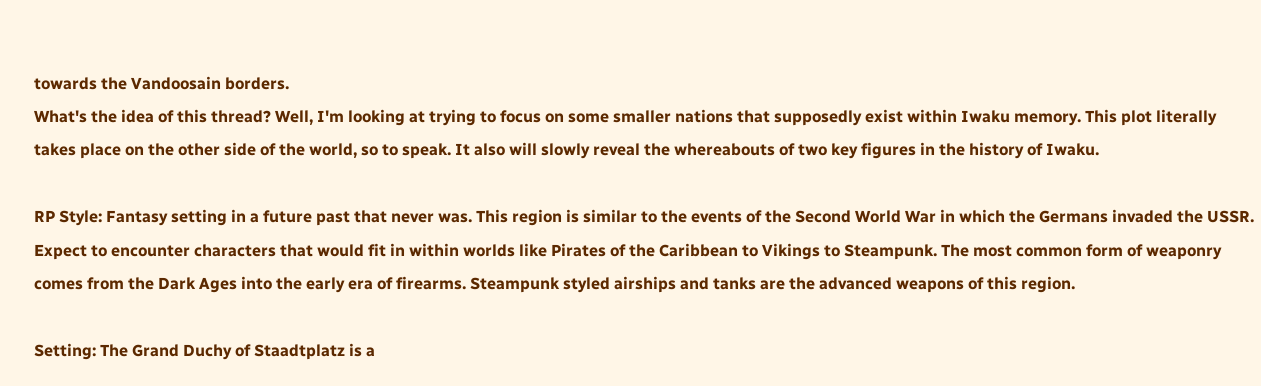towards the Vandoosain borders.
What's the idea of this thread? Well, I'm looking at trying to focus on some smaller nations that supposedly exist within Iwaku memory. This plot literally takes place on the other side of the world, so to speak. It also will slowly reveal the whereabouts of two key figures in the history of Iwaku.

RP Style: Fantasy setting in a future past that never was. This region is similar to the events of the Second World War in which the Germans invaded the USSR. Expect to encounter characters that would fit in within worlds like Pirates of the Caribbean to Vikings to Steampunk. The most common form of weaponry comes from the Dark Ages into the early era of firearms. Steampunk styled airships and tanks are the advanced weapons of this region.

Setting: The Grand Duchy of Staadtplatz is a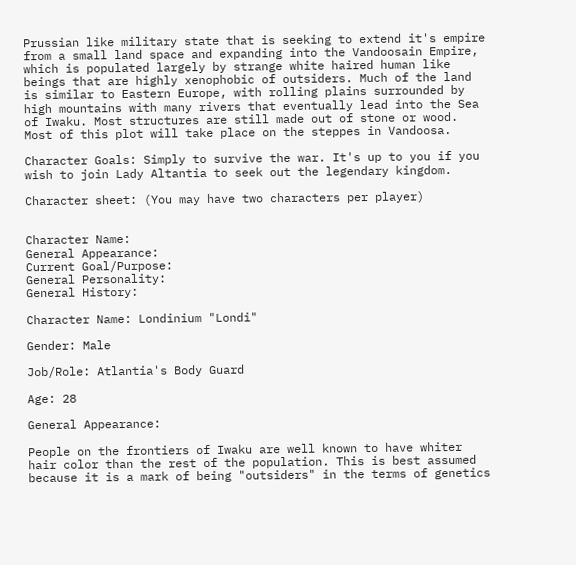Prussian like military state that is seeking to extend it's empire from a small land space and expanding into the Vandoosain Empire, which is populated largely by strange white haired human like beings that are highly xenophobic of outsiders. Much of the land is similar to Eastern Europe, with rolling plains surrounded by high mountains with many rivers that eventually lead into the Sea of Iwaku. Most structures are still made out of stone or wood. Most of this plot will take place on the steppes in Vandoosa.

Character Goals: Simply to survive the war. It's up to you if you wish to join Lady Altantia to seek out the legendary kingdom.

Character sheet: (You may have two characters per player)


Character Name:
General Appearance:
Current Goal/Purpose:
General Personality:
General History:

Character Name: Londinium "Londi"

Gender: Male

Job/Role: Atlantia's Body Guard

Age: 28

General Appearance:

People on the frontiers of Iwaku are well known to have whiter hair color than the rest of the population. This is best assumed because it is a mark of being "outsiders" in the terms of genetics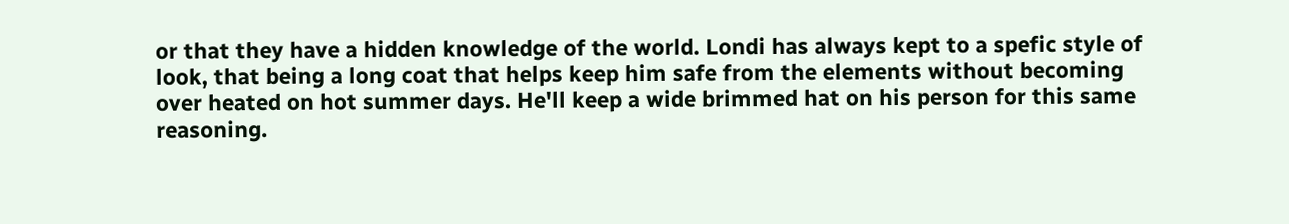or that they have a hidden knowledge of the world. Londi has always kept to a spefic style of look, that being a long coat that helps keep him safe from the elements without becoming over heated on hot summer days. He'll keep a wide brimmed hat on his person for this same reasoning.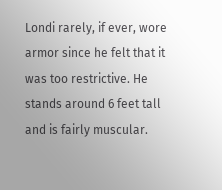Londi rarely, if ever, wore armor since he felt that it was too restrictive. He stands around 6 feet tall and is fairly muscular.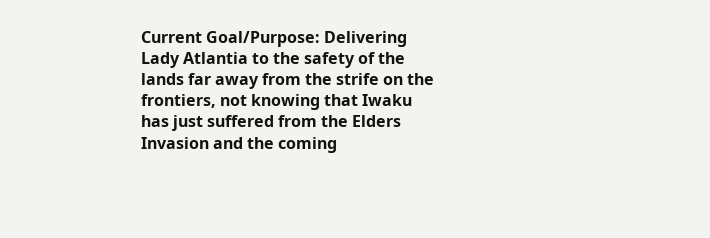Current Goal/Purpose: Delivering Lady Atlantia to the safety of the lands far away from the strife on the frontiers, not knowing that Iwaku has just suffered from the Elders Invasion and the coming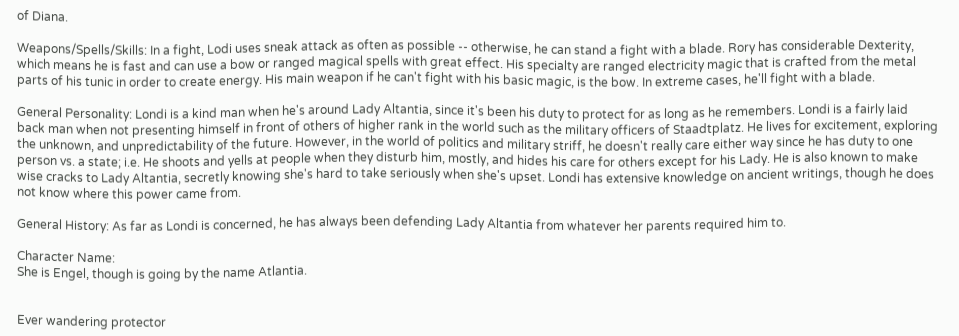of Diana.

Weapons/Spells/Skills: In a fight, Lodi uses sneak attack as often as possible -- otherwise, he can stand a fight with a blade. Rory has considerable Dexterity, which means he is fast and can use a bow or ranged magical spells with great effect. His specialty are ranged electricity magic that is crafted from the metal parts of his tunic in order to create energy. His main weapon if he can't fight with his basic magic, is the bow. In extreme cases, he'll fight with a blade.

General Personality: Londi is a kind man when he's around Lady Altantia, since it's been his duty to protect for as long as he remembers. Londi is a fairly laid back man when not presenting himself in front of others of higher rank in the world such as the military officers of Staadtplatz. He lives for excitement, exploring the unknown, and unpredictability of the future. However, in the world of politics and military striff, he doesn't really care either way since he has duty to one person vs. a state; i.e. He shoots and yells at people when they disturb him, mostly, and hides his care for others except for his Lady. He is also known to make wise cracks to Lady Altantia, secretly knowing she's hard to take seriously when she's upset. Londi has extensive knowledge on ancient writings, though he does not know where this power came from.

General History: As far as Londi is concerned, he has always been defending Lady Altantia from whatever her parents required him to.

Character Name:
She is Engel, though is going by the name Atlantia.


Ever wandering protector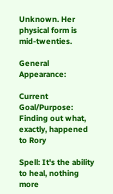Unknown. Her physical form is mid-twenties.

General Appearance:

Current Goal/Purpose:
Finding out what, exactly, happened to Rory

Spell: It's the ability to heal, nothing more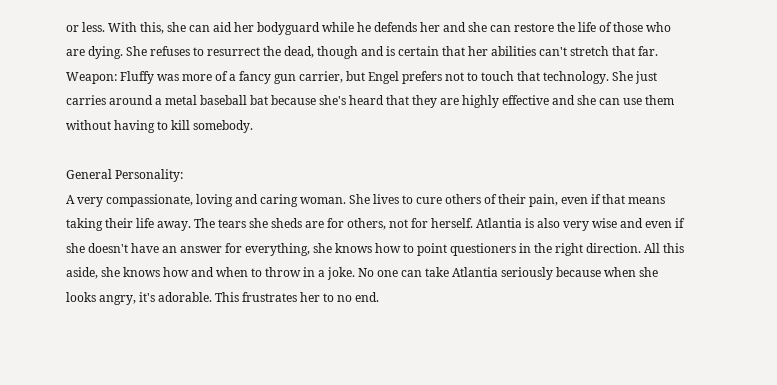or less. With this, she can aid her bodyguard while he defends her and she can restore the life of those who are dying. She refuses to resurrect the dead, though and is certain that her abilities can't stretch that far.
Weapon: Fluffy was more of a fancy gun carrier, but Engel prefers not to touch that technology. She just carries around a metal baseball bat because she's heard that they are highly effective and she can use them without having to kill somebody.

General Personality:
A very compassionate, loving and caring woman. She lives to cure others of their pain, even if that means taking their life away. The tears she sheds are for others, not for herself. Atlantia is also very wise and even if she doesn't have an answer for everything, she knows how to point questioners in the right direction. All this aside, she knows how and when to throw in a joke. No one can take Atlantia seriously because when she looks angry, it's adorable. This frustrates her to no end.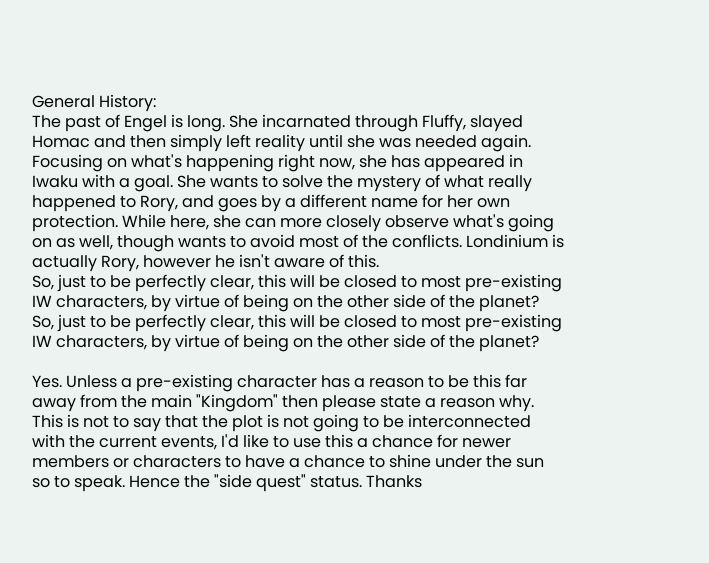General History:
The past of Engel is long. She incarnated through Fluffy, slayed Homac and then simply left reality until she was needed again.
Focusing on what's happening right now, she has appeared in Iwaku with a goal. She wants to solve the mystery of what really happened to Rory, and goes by a different name for her own protection. While here, she can more closely observe what's going on as well, though wants to avoid most of the conflicts. Londinium is actually Rory, however he isn't aware of this.
So, just to be perfectly clear, this will be closed to most pre-existing IW characters, by virtue of being on the other side of the planet?
So, just to be perfectly clear, this will be closed to most pre-existing IW characters, by virtue of being on the other side of the planet?

Yes. Unless a pre-existing character has a reason to be this far away from the main "Kingdom" then please state a reason why. This is not to say that the plot is not going to be interconnected with the current events, I'd like to use this a chance for newer members or characters to have a chance to shine under the sun so to speak. Hence the "side quest" status. Thanks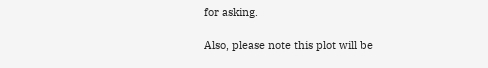for asking.

Also, please note this plot will be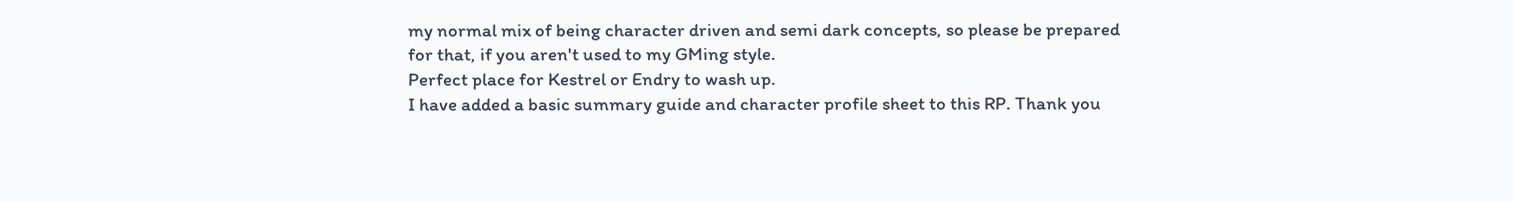my normal mix of being character driven and semi dark concepts, so please be prepared for that, if you aren't used to my GMing style.
Perfect place for Kestrel or Endry to wash up.
I have added a basic summary guide and character profile sheet to this RP. Thank you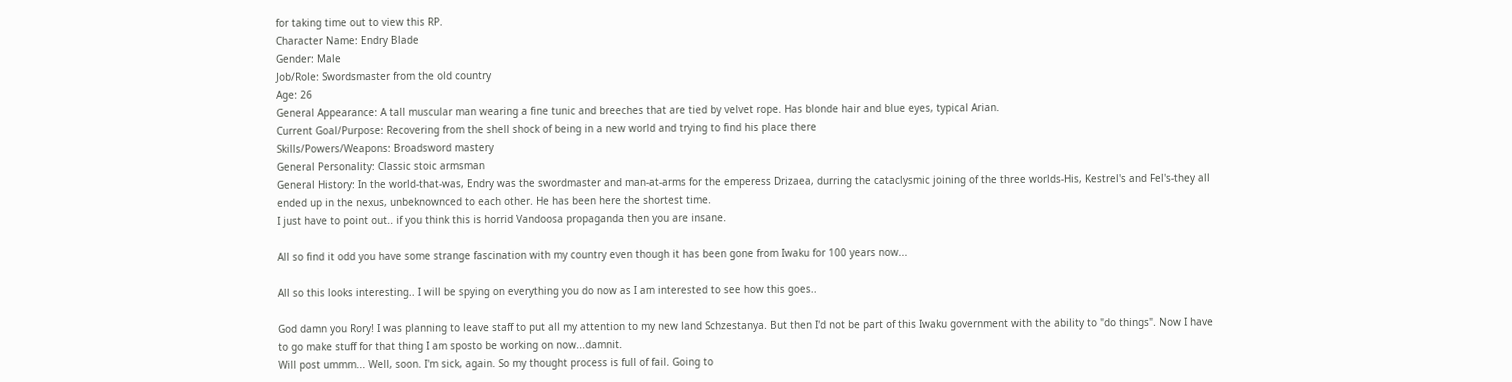for taking time out to view this RP.
Character Name: Endry Blade
Gender: Male
Job/Role: Swordsmaster from the old country
Age: 26
General Appearance: A tall muscular man wearing a fine tunic and breeches that are tied by velvet rope. Has blonde hair and blue eyes, typical Arian.
Current Goal/Purpose: Recovering from the shell shock of being in a new world and trying to find his place there
Skills/Powers/Weapons: Broadsword mastery
General Personality: Classic stoic armsman
General History: In the world-that-was, Endry was the swordmaster and man-at-arms for the emperess Drizaea, durring the cataclysmic joining of the three worlds-His, Kestrel's and Fel's-they all ended up in the nexus, unbeknownced to each other. He has been here the shortest time.
I just have to point out.. if you think this is horrid Vandoosa propaganda then you are insane.

All so find it odd you have some strange fascination with my country even though it has been gone from Iwaku for 100 years now...

All so this looks interesting.. I will be spying on everything you do now as I am interested to see how this goes..

God damn you Rory! I was planning to leave staff to put all my attention to my new land Schzestanya. But then I'd not be part of this Iwaku government with the ability to "do things". Now I have to go make stuff for that thing I am sposto be working on now...damnit.
Will post ummm... Well, soon. I'm sick, again. So my thought process is full of fail. Going to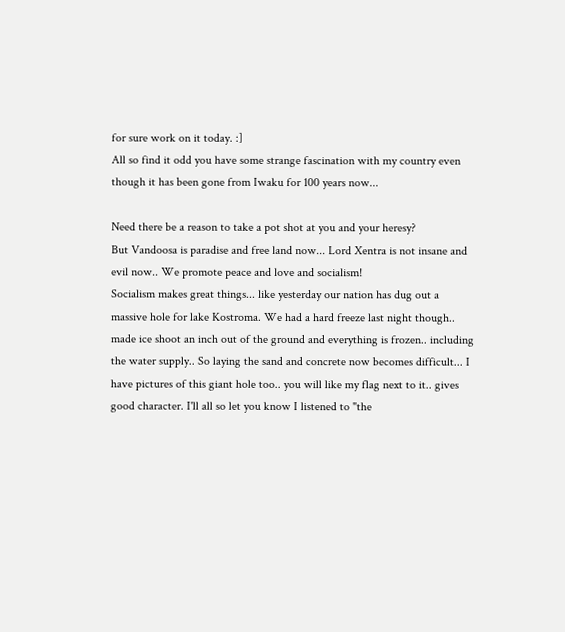for sure work on it today. :]
All so find it odd you have some strange fascination with my country even though it has been gone from Iwaku for 100 years now...

Need there be a reason to take a pot shot at you and your heresy?
But Vandoosa is paradise and free land now... Lord Xentra is not insane and evil now.. We promote peace and love and socialism!
Socialism makes great things... like yesterday our nation has dug out a massive hole for lake Kostroma. We had a hard freeze last night though.. made ice shoot an inch out of the ground and everything is frozen.. including the water supply.. So laying the sand and concrete now becomes difficult... I have pictures of this giant hole too.. you will like my flag next to it.. gives good character. I'll all so let you know I listened to "the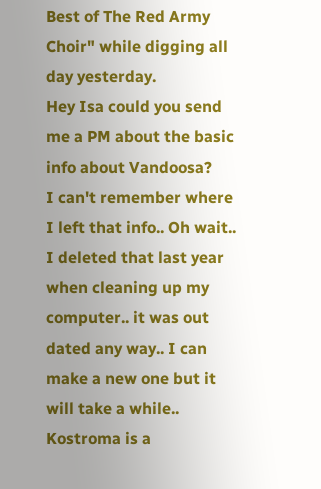Best of The Red Army Choir" while digging all day yesterday.
Hey Isa could you send me a PM about the basic info about Vandoosa?
I can't remember where I left that info.. Oh wait.. I deleted that last year when cleaning up my computer.. it was out dated any way.. I can make a new one but it will take a while.. Kostroma is a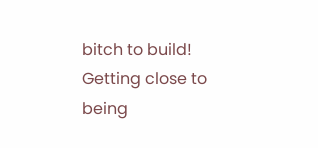bitch to build! Getting close to being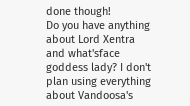done though!
Do you have anything about Lord Xentra and what'sface goddess lady? I don't plan using everything about Vandoosa's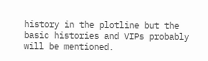history in the plotline but the basic histories and VIPs probably will be mentioned.